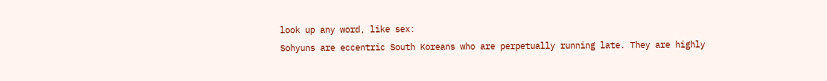look up any word, like sex:
Sohyuns are eccentric South Koreans who are perpetually running late. They are highly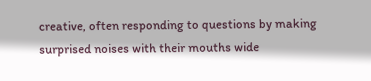creative, often responding to questions by making surprised noises with their mouths wide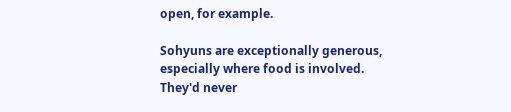open, for example.

Sohyuns are exceptionally generous, especially where food is involved. They'd never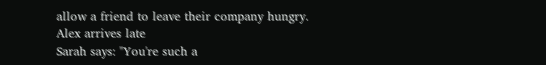allow a friend to leave their company hungry.
Alex arrives late
Sarah says: "You're such a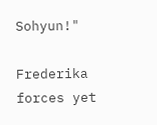Sohyun!"

Frederika forces yet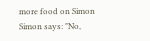more food on Simon
Simon says: "No,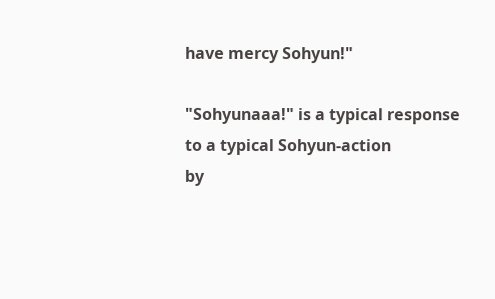have mercy Sohyun!"

"Sohyunaaa!" is a typical response to a typical Sohyun-action
by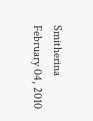Smitherina February 04, 2010